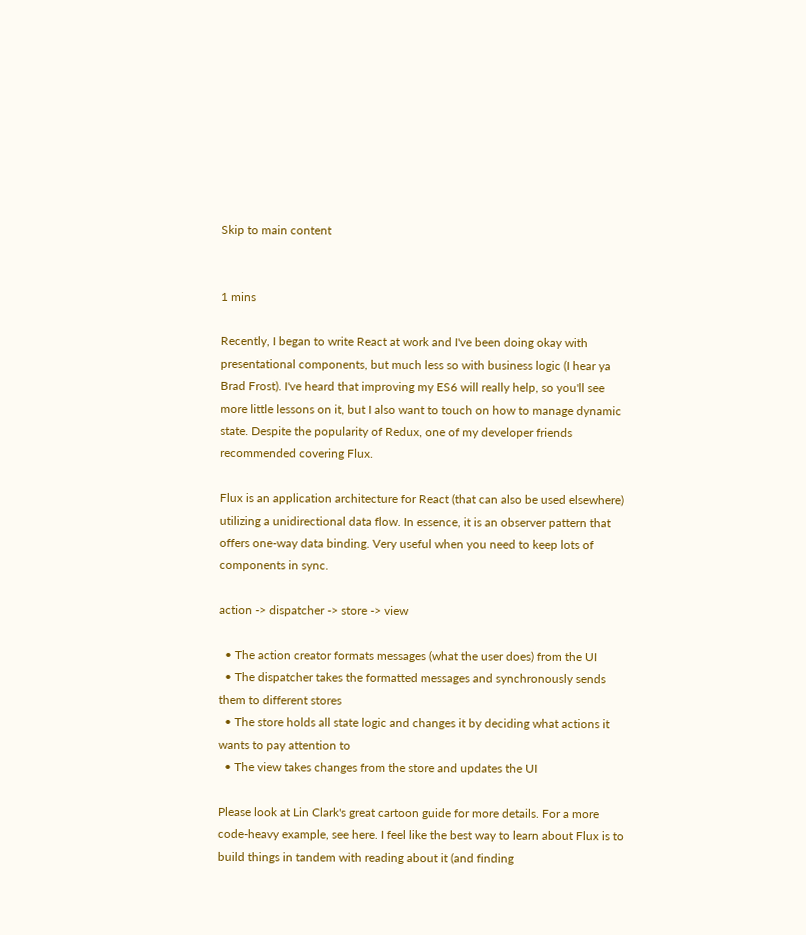Skip to main content


1 mins

Recently, I began to write React at work and I've been doing okay with presentational components, but much less so with business logic (I hear ya Brad Frost). I've heard that improving my ES6 will really help, so you'll see more little lessons on it, but I also want to touch on how to manage dynamic state. Despite the popularity of Redux, one of my developer friends recommended covering Flux.

Flux is an application architecture for React (that can also be used elsewhere) utilizing a unidirectional data flow. In essence, it is an observer pattern that offers one-way data binding. Very useful when you need to keep lots of components in sync.

action -> dispatcher -> store -> view

  • The action creator formats messages (what the user does) from the UI
  • The dispatcher takes the formatted messages and synchronously sends them to different stores
  • The store holds all state logic and changes it by deciding what actions it wants to pay attention to
  • The view takes changes from the store and updates the UI

Please look at Lin Clark's great cartoon guide for more details. For a more code-heavy example, see here. I feel like the best way to learn about Flux is to build things in tandem with reading about it (and finding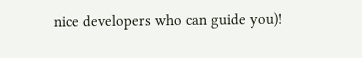nice developers who can guide you)!